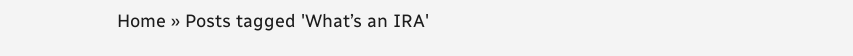Home » Posts tagged 'What’s an IRA'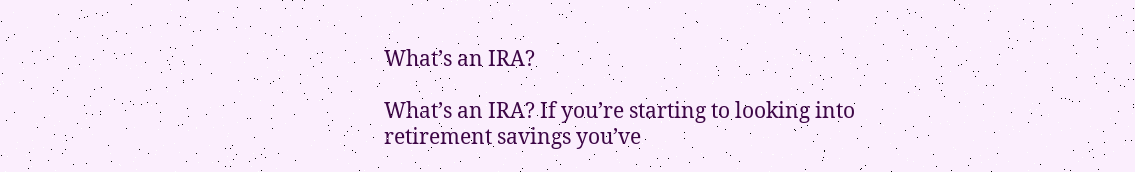What’s an IRA?

What’s an IRA? If you’re starting to looking into retirement savings you’ve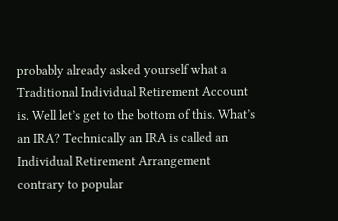probably already asked yourself what a Traditional Individual Retirement Account is. Well let’s get to the bottom of this. What’s an IRA? Technically an IRA is called an Individual Retirement Arrangement contrary to popular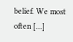belief. We most often […]